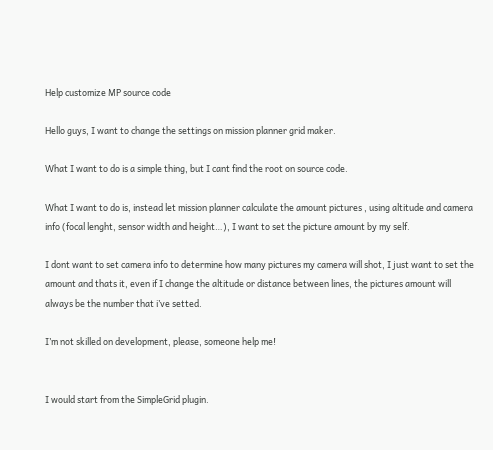Help customize MP source code

Hello guys, I want to change the settings on mission planner grid maker.

What I want to do is a simple thing, but I cant find the root on source code.

What I want to do is, instead let mission planner calculate the amount pictures , using altitude and camera info (focal lenght, sensor width and height…), I want to set the picture amount by my self.

I dont want to set camera info to determine how many pictures my camera will shot, I just want to set the amount and thats it, even if I change the altitude or distance between lines, the pictures amount will always be the number that i’ve setted.

I’m not skilled on development, please, someone help me!


I would start from the SimpleGrid plugin.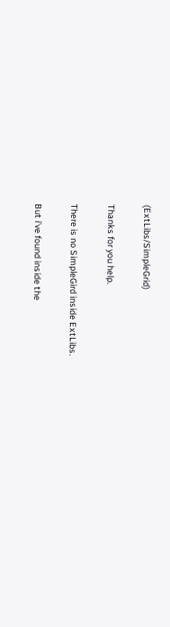(ExtLibs/SimpleGrid)

Thanks for you help.

There is no SimpleGird inside ExtLibs.

But i’ve found inside the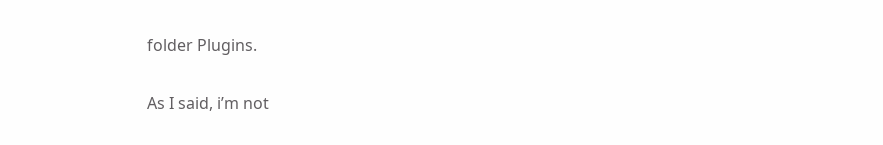folder Plugins.

As I said, i’m not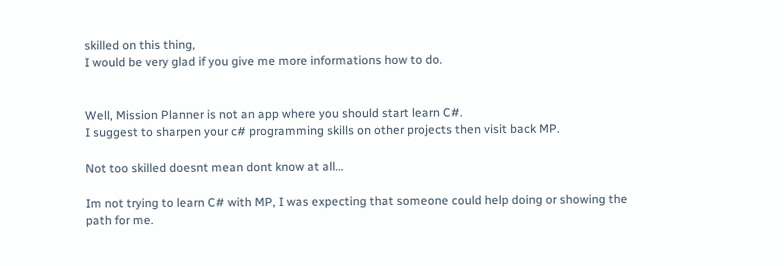skilled on this thing,
I would be very glad if you give me more informations how to do.


Well, Mission Planner is not an app where you should start learn C#.
I suggest to sharpen your c# programming skills on other projects then visit back MP.

Not too skilled doesnt mean dont know at all…

Im not trying to learn C# with MP, I was expecting that someone could help doing or showing the path for me.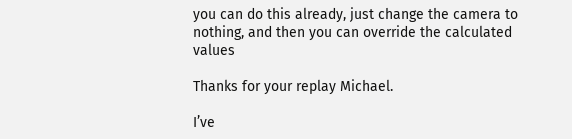you can do this already, just change the camera to nothing, and then you can override the calculated values

Thanks for your replay Michael.

I’ve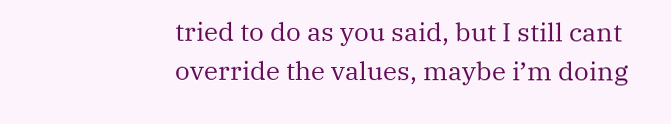tried to do as you said, but I still cant override the values, maybe i’m doing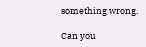something wrong.

Can you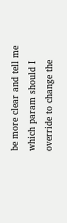be more clear and tell me which param should I override to change the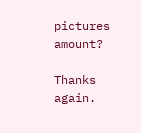pictures amount?

Thanks again.